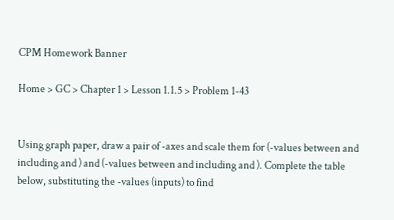CPM Homework Banner

Home > GC > Chapter 1 > Lesson 1.1.5 > Problem 1-43


Using graph paper, draw a pair of -axes and scale them for (-values between and including and ) and (-values between and including and ). Complete the table below, substituting the -values (inputs) to find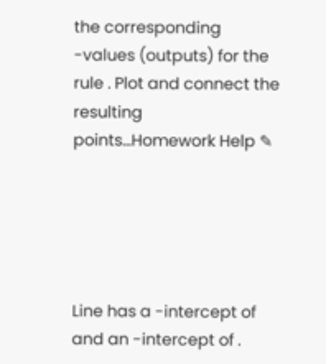the corresponding -values (outputs) for the rule . Plot and connect the resulting points...Homework Help ✎





Line has a -intercept of and an -intercept of .